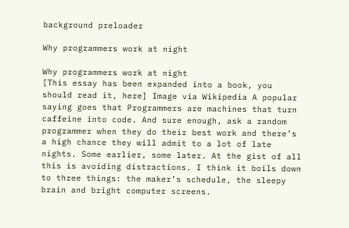background preloader

Why programmers work at night

Why programmers work at night
[This essay has been expanded into a book, you should read it, here] Image via Wikipedia A popular saying goes that Programmers are machines that turn caffeine into code. And sure enough, ask a random programmer when they do their best work and there’s a high chance they will admit to a lot of late nights. Some earlier, some later. At the gist of all this is avoiding distractions. I think it boils down to three things: the maker’s schedule, the sleepy brain and bright computer screens.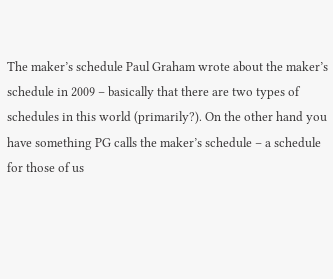The maker’s schedule Paul Graham wrote about the maker’s schedule in 2009 – basically that there are two types of schedules in this world (primarily?). On the other hand you have something PG calls the maker’s schedule – a schedule for those of us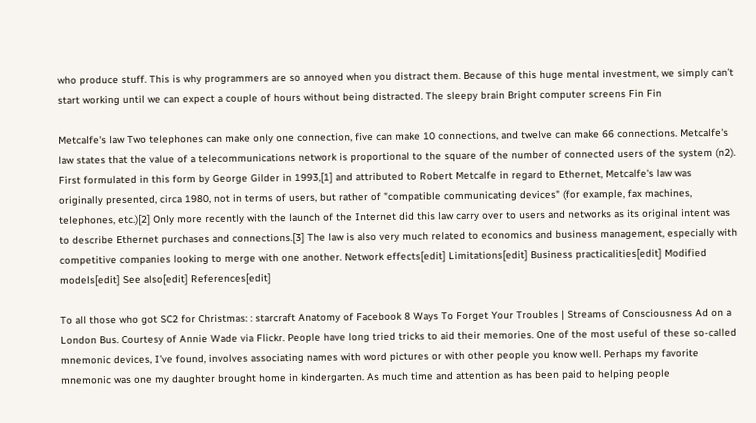who produce stuff. This is why programmers are so annoyed when you distract them. Because of this huge mental investment, we simply can’t start working until we can expect a couple of hours without being distracted. The sleepy brain Bright computer screens Fin Fin

Metcalfe's law Two telephones can make only one connection, five can make 10 connections, and twelve can make 66 connections. Metcalfe's law states that the value of a telecommunications network is proportional to the square of the number of connected users of the system (n2). First formulated in this form by George Gilder in 1993,[1] and attributed to Robert Metcalfe in regard to Ethernet, Metcalfe's law was originally presented, circa 1980, not in terms of users, but rather of "compatible communicating devices" (for example, fax machines, telephones, etc.)[2] Only more recently with the launch of the Internet did this law carry over to users and networks as its original intent was to describe Ethernet purchases and connections.[3] The law is also very much related to economics and business management, especially with competitive companies looking to merge with one another. Network effects[edit] Limitations[edit] Business practicalities[edit] Modified models[edit] See also[edit] References[edit]

To all those who got SC2 for Christmas: : starcraft Anatomy of Facebook 8 Ways To Forget Your Troubles | Streams of Consciousness Ad on a London Bus. Courtesy of Annie Wade via Flickr. People have long tried tricks to aid their memories. One of the most useful of these so-called mnemonic devices, I’ve found, involves associating names with word pictures or with other people you know well. Perhaps my favorite mnemonic was one my daughter brought home in kindergarten. As much time and attention as has been paid to helping people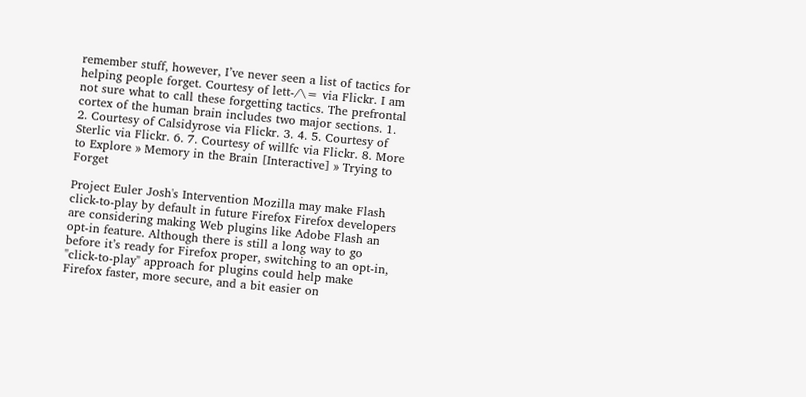remember stuff, however, I’ve never seen a list of tactics for helping people forget. Courtesy of lett-/\= via Flickr. I am not sure what to call these forgetting tactics. The prefrontal cortex of the human brain includes two major sections. 1. 2. Courtesy of Calsidyrose via Flickr. 3. 4. 5. Courtesy of Sterlic via Flickr. 6. 7. Courtesy of willfc via Flickr. 8. More to Explore » Memory in the Brain [Interactive] » Trying to Forget

Project Euler Josh's Intervention Mozilla may make Flash click-to-play by default in future Firefox Firefox developers are considering making Web plugins like Adobe Flash an opt-in feature. Although there is still a long way to go before it’s ready for Firefox proper, switching to an opt-in, "click-to-play" approach for plugins could help make Firefox faster, more secure, and a bit easier on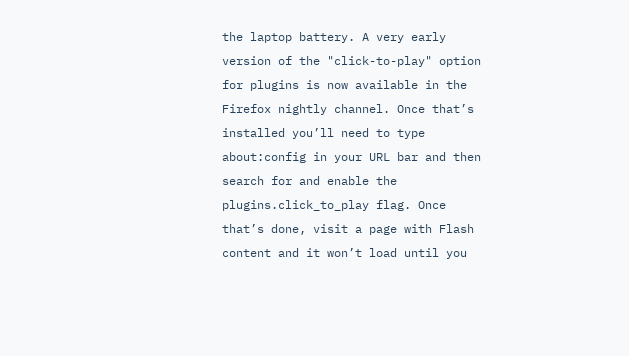the laptop battery. A very early version of the "click-to-play" option for plugins is now available in the Firefox nightly channel. Once that’s installed you’ll need to type about:config in your URL bar and then search for and enable the plugins.click_to_play flag. Once that’s done, visit a page with Flash content and it won’t load until you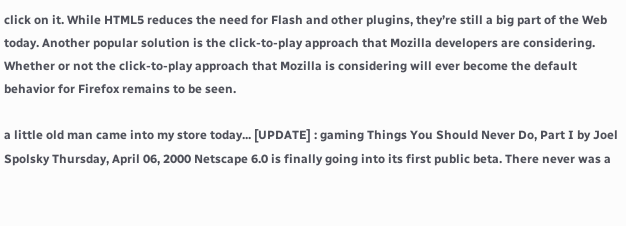click on it. While HTML5 reduces the need for Flash and other plugins, they’re still a big part of the Web today. Another popular solution is the click-to-play approach that Mozilla developers are considering. Whether or not the click-to-play approach that Mozilla is considering will ever become the default behavior for Firefox remains to be seen.

a little old man came into my store today... [UPDATE] : gaming Things You Should Never Do, Part I by Joel Spolsky Thursday, April 06, 2000 Netscape 6.0 is finally going into its first public beta. There never was a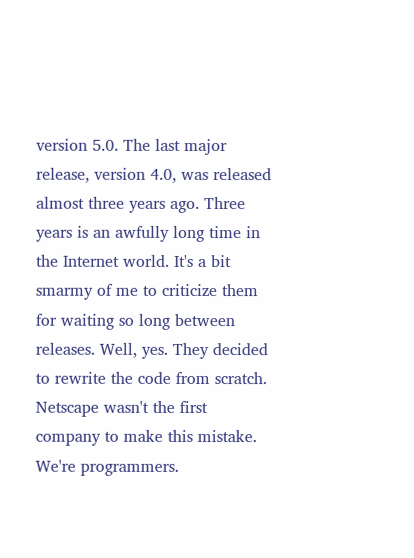version 5.0. The last major release, version 4.0, was released almost three years ago. Three years is an awfully long time in the Internet world. It's a bit smarmy of me to criticize them for waiting so long between releases. Well, yes. They decided to rewrite the code from scratch. Netscape wasn't the first company to make this mistake. We're programmers.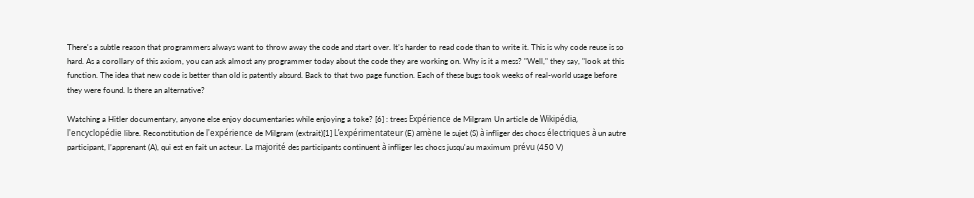There's a subtle reason that programmers always want to throw away the code and start over. It’s harder to read code than to write it. This is why code reuse is so hard. As a corollary of this axiom, you can ask almost any programmer today about the code they are working on. Why is it a mess? "Well," they say, "look at this function. The idea that new code is better than old is patently absurd. Back to that two page function. Each of these bugs took weeks of real-world usage before they were found. Is there an alternative?

Watching a Hitler documentary, anyone else enjoy documentaries while enjoying a toke? [6] : trees Expérience de Milgram Un article de Wikipédia, l'encyclopédie libre. Reconstitution de l'expérience de Milgram (extrait)[1] L’expérimentateur (E) amène le sujet (S) à infliger des chocs électriques à un autre participant, l’apprenant (A), qui est en fait un acteur. La majorité des participants continuent à infliger les chocs jusqu'au maximum prévu (450 V)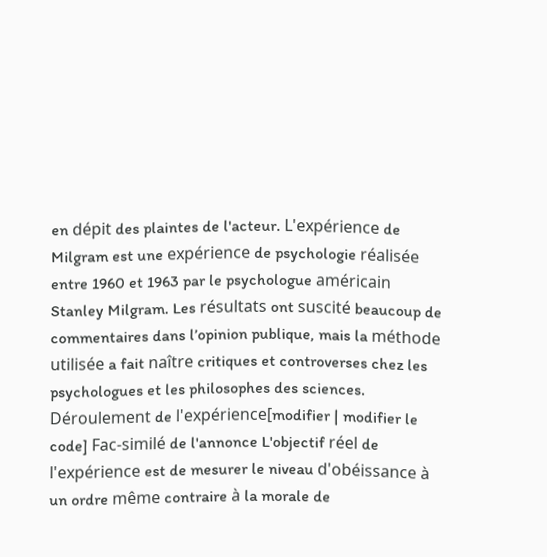en dépit des plaintes de l'acteur. L'expérience de Milgram est une expérience de psychologie réalisée entre 1960 et 1963 par le psychologue américain Stanley Milgram. Les résultats ont suscité beaucoup de commentaires dans l’opinion publique, mais la méthode utilisée a fait naître critiques et controverses chez les psychologues et les philosophes des sciences. Déroulement de l'expérience[modifier | modifier le code] Fac-similé de l'annonce L'objectif réel de l'expérience est de mesurer le niveau d'obéissance à un ordre même contraire à la morale de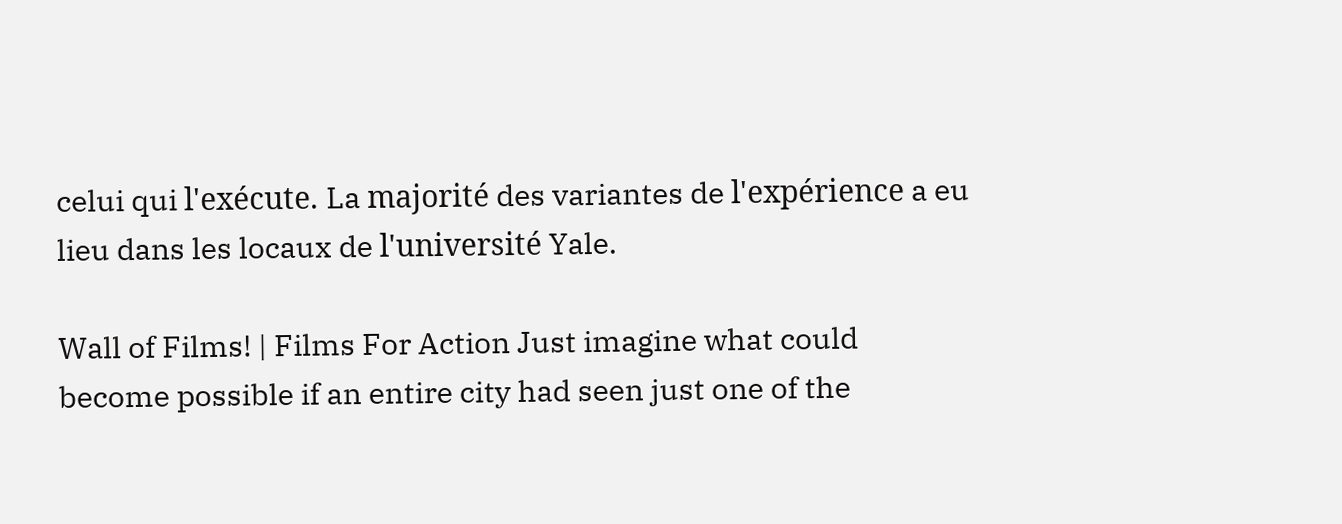celui qui l'exécute. La majorité des variantes de l'expérience a eu lieu dans les locaux de l'université Yale.

Wall of Films! | Films For Action Just imagine what could become possible if an entire city had seen just one of the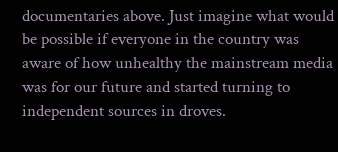documentaries above. Just imagine what would be possible if everyone in the country was aware of how unhealthy the mainstream media was for our future and started turning to independent sources in droves.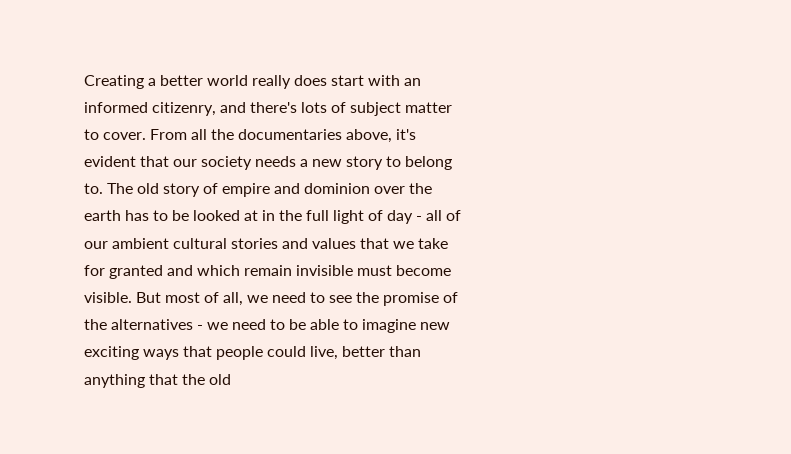Creating a better world really does start with an informed citizenry, and there's lots of subject matter to cover. From all the documentaries above, it's evident that our society needs a new story to belong to. The old story of empire and dominion over the earth has to be looked at in the full light of day - all of our ambient cultural stories and values that we take for granted and which remain invisible must become visible. But most of all, we need to see the promise of the alternatives - we need to be able to imagine new exciting ways that people could live, better than anything that the old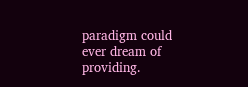paradigm could ever dream of providing.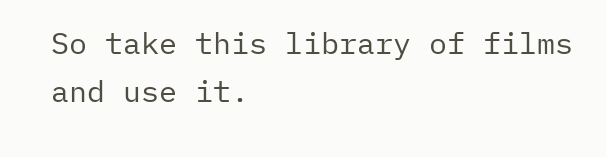So take this library of films and use it.